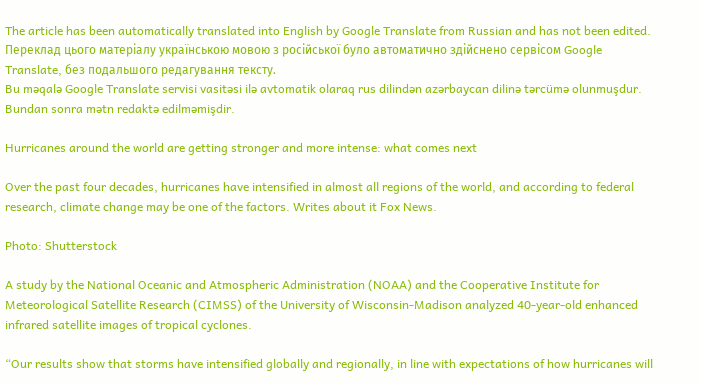The article has been automatically translated into English by Google Translate from Russian and has not been edited.
Переклад цього матеріалу українською мовою з російської було автоматично здійснено сервісом Google Translate, без подальшого редагування тексту.
Bu məqalə Google Translate servisi vasitəsi ilə avtomatik olaraq rus dilindən azərbaycan dilinə tərcümə olunmuşdur. Bundan sonra mətn redaktə edilməmişdir.

Hurricanes around the world are getting stronger and more intense: what comes next

Over the past four decades, hurricanes have intensified in almost all regions of the world, and according to federal research, climate change may be one of the factors. Writes about it Fox News.

Photo: Shutterstock

A study by the National Oceanic and Atmospheric Administration (NOAA) and the Cooperative Institute for Meteorological Satellite Research (CIMSS) of the University of Wisconsin-Madison analyzed 40-year-old enhanced infrared satellite images of tropical cyclones.

“Our results show that storms have intensified globally and regionally, in line with expectations of how hurricanes will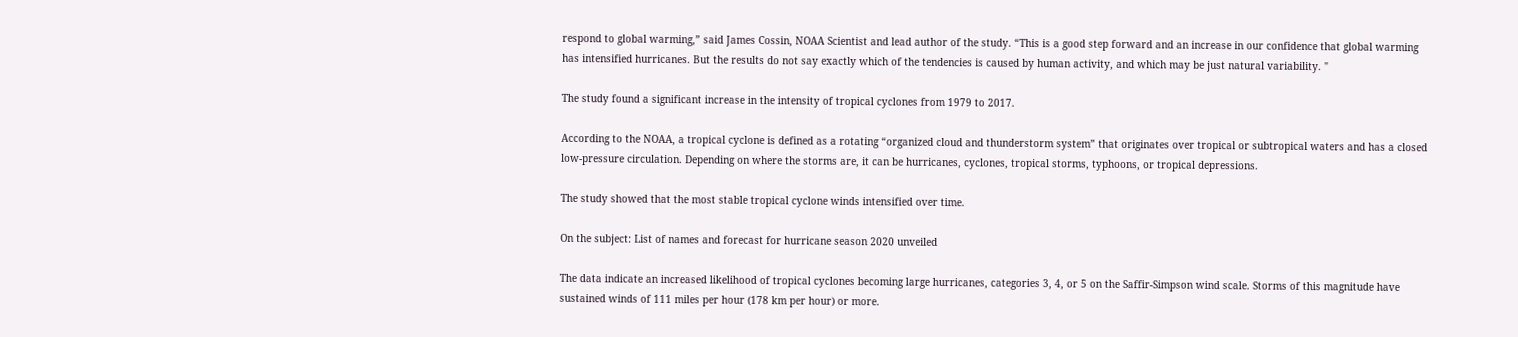respond to global warming,” said James Cossin, NOAA Scientist and lead author of the study. “This is a good step forward and an increase in our confidence that global warming has intensified hurricanes. But the results do not say exactly which of the tendencies is caused by human activity, and which may be just natural variability. "

The study found a significant increase in the intensity of tropical cyclones from 1979 to 2017.

According to the NOAA, a tropical cyclone is defined as a rotating “organized cloud and thunderstorm system” that originates over tropical or subtropical waters and has a closed low-pressure circulation. Depending on where the storms are, it can be hurricanes, cyclones, tropical storms, typhoons, or tropical depressions.

The study showed that the most stable tropical cyclone winds intensified over time.

On the subject: List of names and forecast for hurricane season 2020 unveiled

The data indicate an increased likelihood of tropical cyclones becoming large hurricanes, categories 3, 4, or 5 on the Saffir-Simpson wind scale. Storms of this magnitude have sustained winds of 111 miles per hour (178 km per hour) or more.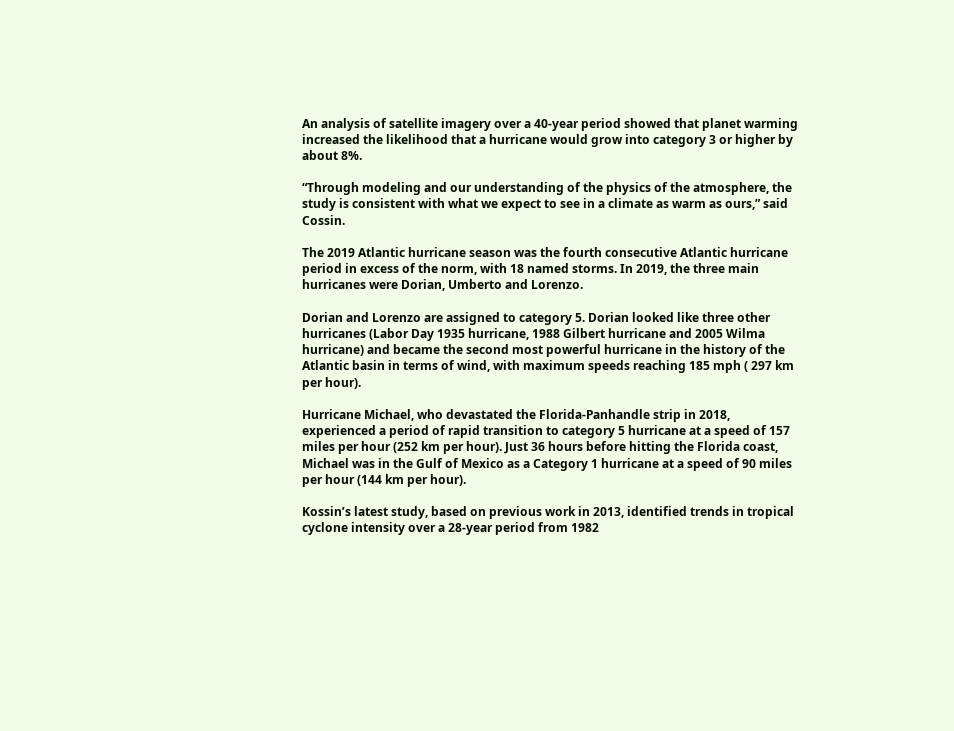An analysis of satellite imagery over a 40-year period showed that planet warming increased the likelihood that a hurricane would grow into category 3 or higher by about 8%.

“Through modeling and our understanding of the physics of the atmosphere, the study is consistent with what we expect to see in a climate as warm as ours,” said Cossin.

The 2019 Atlantic hurricane season was the fourth consecutive Atlantic hurricane period in excess of the norm, with 18 named storms. In 2019, the three main hurricanes were Dorian, Umberto and Lorenzo.

Dorian and Lorenzo are assigned to category 5. Dorian looked like three other hurricanes (Labor Day 1935 hurricane, 1988 Gilbert hurricane and 2005 Wilma hurricane) and became the second most powerful hurricane in the history of the Atlantic basin in terms of wind, with maximum speeds reaching 185 mph ( 297 km per hour).

Hurricane Michael, who devastated the Florida-Panhandle strip in 2018, experienced a period of rapid transition to category 5 hurricane at a speed of 157 miles per hour (252 km per hour). Just 36 hours before hitting the Florida coast, Michael was in the Gulf of Mexico as a Category 1 hurricane at a speed of 90 miles per hour (144 km per hour).

Kossin’s latest study, based on previous work in 2013, identified trends in tropical cyclone intensity over a 28-year period from 1982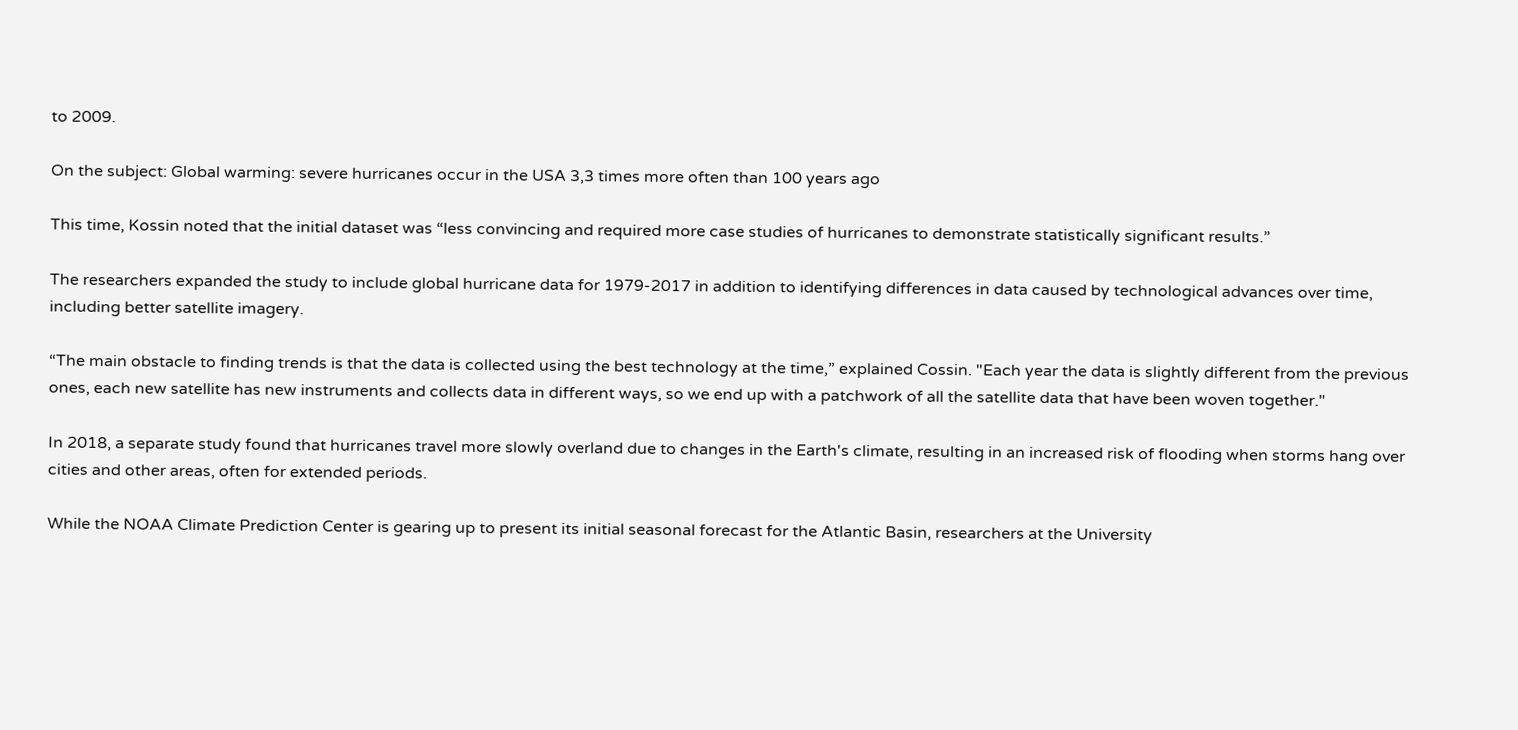to 2009.

On the subject: Global warming: severe hurricanes occur in the USA 3,3 times more often than 100 years ago

This time, Kossin noted that the initial dataset was “less convincing and required more case studies of hurricanes to demonstrate statistically significant results.”

The researchers expanded the study to include global hurricane data for 1979-2017 in addition to identifying differences in data caused by technological advances over time, including better satellite imagery.

“The main obstacle to finding trends is that the data is collected using the best technology at the time,” explained Cossin. "Each year the data is slightly different from the previous ones, each new satellite has new instruments and collects data in different ways, so we end up with a patchwork of all the satellite data that have been woven together."

In 2018, a separate study found that hurricanes travel more slowly overland due to changes in the Earth's climate, resulting in an increased risk of flooding when storms hang over cities and other areas, often for extended periods.

While the NOAA Climate Prediction Center is gearing up to present its initial seasonal forecast for the Atlantic Basin, researchers at the University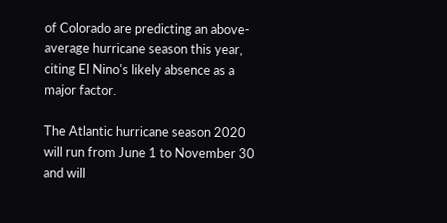of Colorado are predicting an above-average hurricane season this year, citing El Nino's likely absence as a major factor.

The Atlantic hurricane season 2020 will run from June 1 to November 30 and will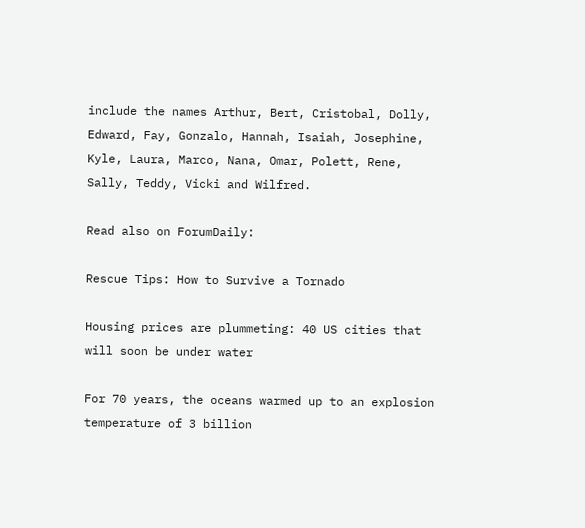include the names Arthur, Bert, Cristobal, Dolly, Edward, Fay, Gonzalo, Hannah, Isaiah, Josephine, Kyle, Laura, Marco, Nana, Omar, Polett, Rene, Sally, Teddy, Vicki and Wilfred.

Read also on ForumDaily:

Rescue Tips: How to Survive a Tornado

Housing prices are plummeting: 40 US cities that will soon be under water

For 70 years, the oceans warmed up to an explosion temperature of 3 billion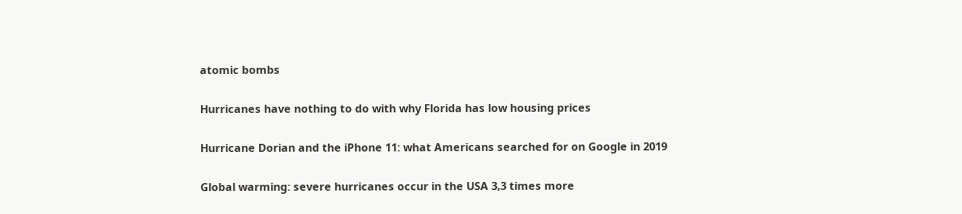atomic bombs

Hurricanes have nothing to do with why Florida has low housing prices

Hurricane Dorian and the iPhone 11: what Americans searched for on Google in 2019

Global warming: severe hurricanes occur in the USA 3,3 times more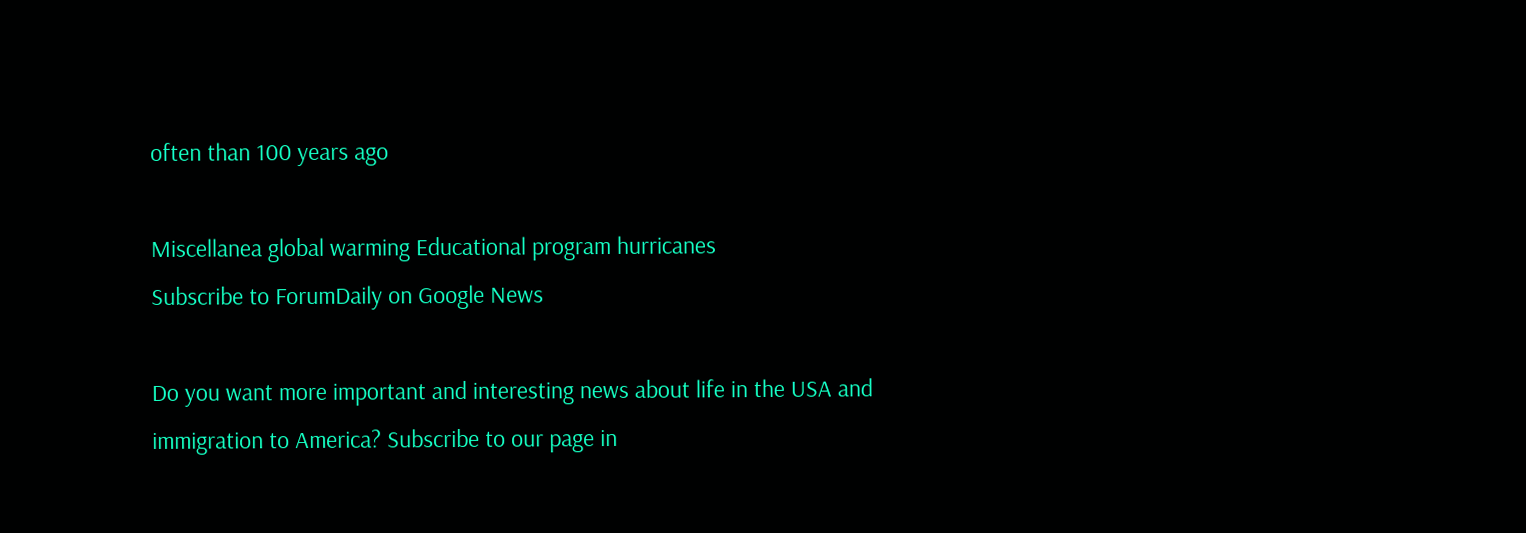often than 100 years ago

Miscellanea global warming Educational program hurricanes
Subscribe to ForumDaily on Google News

Do you want more important and interesting news about life in the USA and immigration to America? Subscribe to our page in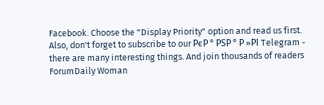Facebook. Choose the "Display Priority" option and read us first. Also, don't forget to subscribe to our РєР ° РЅР ° Р »РІ Telegram - there are many interesting things. And join thousands of readers ForumDaily Woman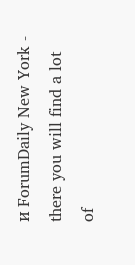и ForumDaily New York - there you will find a lot of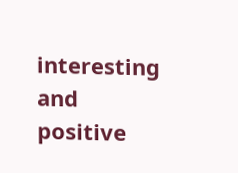interesting and positive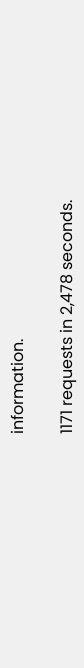information.

1171 requests in 2,478 seconds.